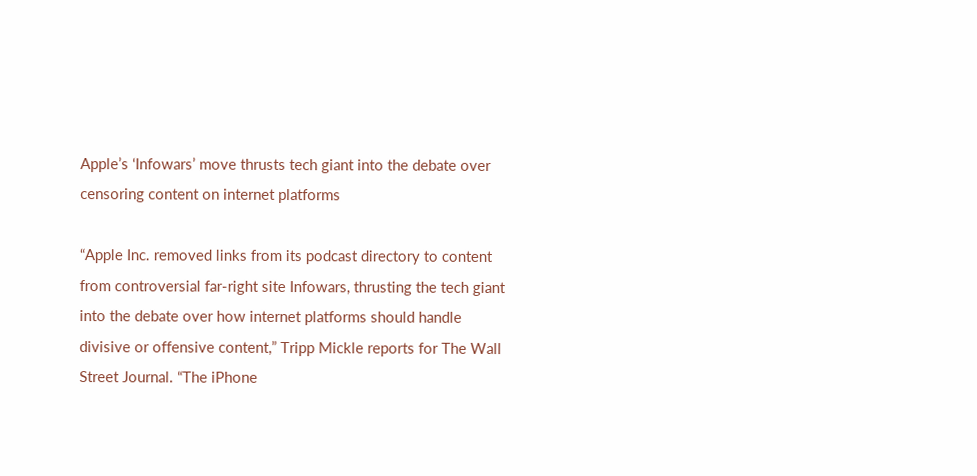Apple’s ‘Infowars’ move thrusts tech giant into the debate over censoring content on internet platforms

“Apple Inc. removed links from its podcast directory to content from controversial far-right site Infowars, thrusting the tech giant into the debate over how internet platforms should handle divisive or offensive content,” Tripp Mickle reports for The Wall Street Journal. “The iPhone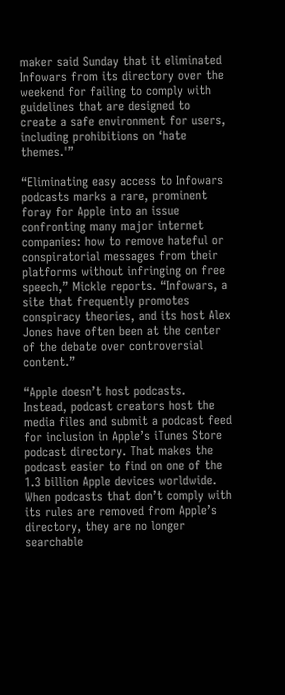maker said Sunday that it eliminated Infowars from its directory over the weekend for failing to comply with guidelines that are designed to create a safe environment for users, including prohibitions on ‘hate themes.'”

“Eliminating easy access to Infowars podcasts marks a rare, prominent foray for Apple into an issue confronting many major internet companies: how to remove hateful or conspiratorial messages from their platforms without infringing on free speech,” Mickle reports. “Infowars, a site that frequently promotes conspiracy theories, and its host Alex Jones have often been at the center of the debate over controversial content.”

“Apple doesn’t host podcasts. Instead, podcast creators host the media files and submit a podcast feed for inclusion in Apple’s iTunes Store podcast directory. That makes the podcast easier to find on one of the 1.3 billion Apple devices worldwide. When podcasts that don’t comply with its rules are removed from Apple’s directory, they are no longer searchable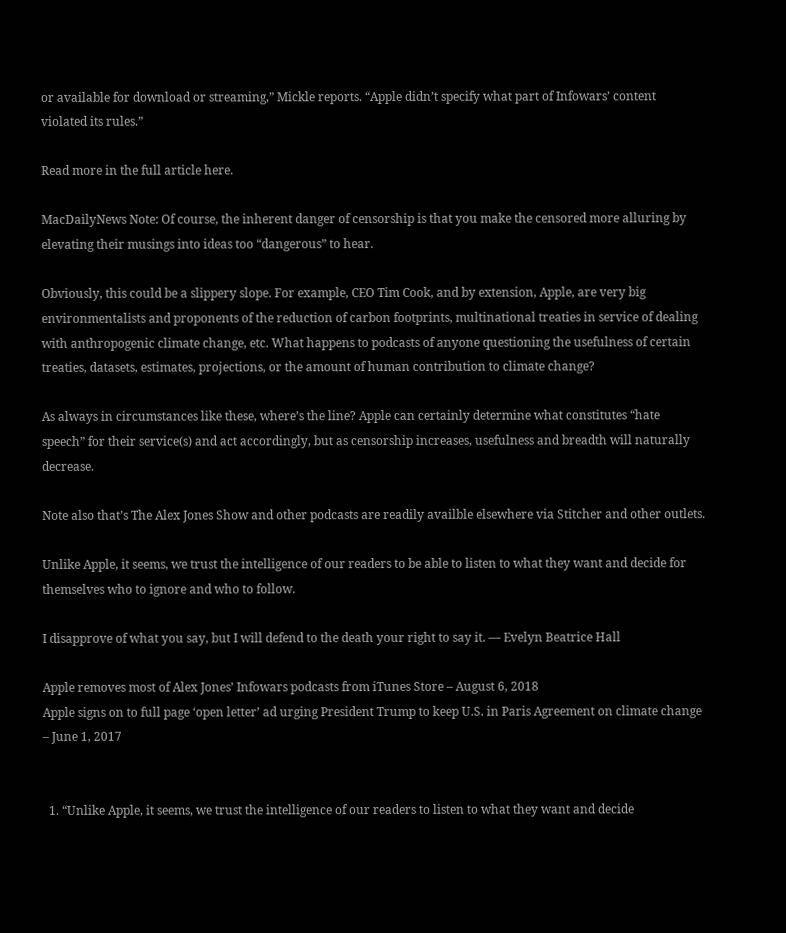or available for download or streaming,” Mickle reports. “Apple didn’t specify what part of Infowars’ content violated its rules.”

Read more in the full article here.

MacDailyNews Note: Of course, the inherent danger of censorship is that you make the censored more alluring by elevating their musings into ideas too “dangerous” to hear.

Obviously, this could be a slippery slope. For example, CEO Tim Cook, and by extension, Apple, are very big environmentalists and proponents of the reduction of carbon footprints, multinational treaties in service of dealing with anthropogenic climate change, etc. What happens to podcasts of anyone questioning the usefulness of certain treaties, datasets, estimates, projections, or the amount of human contribution to climate change?

As always in circumstances like these, where’s the line? Apple can certainly determine what constitutes “hate speech” for their service(s) and act accordingly, but as censorship increases, usefulness and breadth will naturally decrease.

Note also that’s The Alex Jones Show and other podcasts are readily availble elsewhere via Stitcher and other outlets.

Unlike Apple, it seems, we trust the intelligence of our readers to be able to listen to what they want and decide for themselves who to ignore and who to follow.

I disapprove of what you say, but I will defend to the death your right to say it. — Evelyn Beatrice Hall

Apple removes most of Alex Jones’ Infowars podcasts from iTunes Store – August 6, 2018
Apple signs on to full page ‘open letter’ ad urging President Trump to keep U.S. in Paris Agreement on climate change – June 1, 2017


  1. “Unlike Apple, it seems, we trust the intelligence of our readers to listen to what they want and decide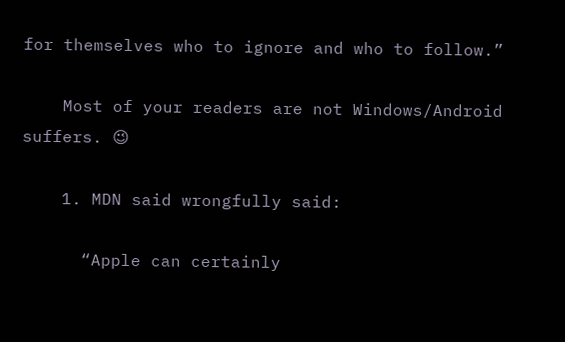for themselves who to ignore and who to follow.”

    Most of your readers are not Windows/Android suffers. 😉

    1. MDN said wrongfully said:

      “Apple can certainly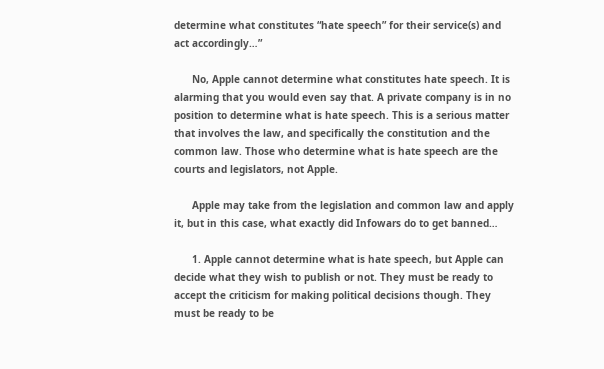determine what constitutes “hate speech” for their service(s) and act accordingly…”

      No, Apple cannot determine what constitutes hate speech. It is alarming that you would even say that. A private company is in no position to determine what is hate speech. This is a serious matter that involves the law, and specifically the constitution and the common law. Those who determine what is hate speech are the courts and legislators, not Apple.

      Apple may take from the legislation and common law and apply it, but in this case, what exactly did Infowars do to get banned…

      1. Apple cannot determine what is hate speech, but Apple can decide what they wish to publish or not. They must be ready to accept the criticism for making political decisions though. They must be ready to be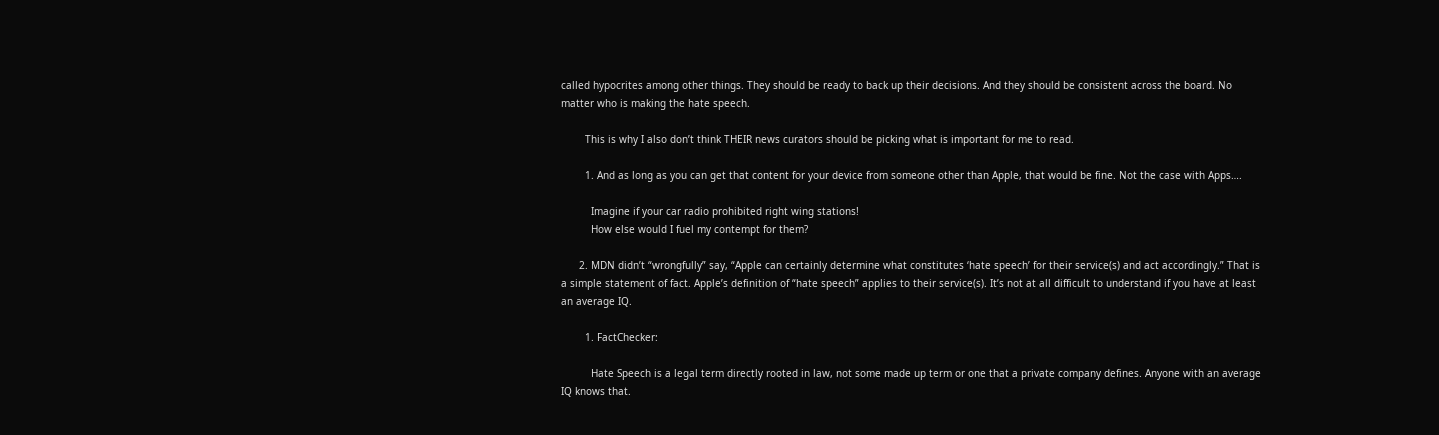called hypocrites among other things. They should be ready to back up their decisions. And they should be consistent across the board. No matter who is making the hate speech.

        This is why I also don’t think THEIR news curators should be picking what is important for me to read.

        1. And as long as you can get that content for your device from someone other than Apple, that would be fine. Not the case with Apps….

          Imagine if your car radio prohibited right wing stations!
          How else would I fuel my contempt for them?

      2. MDN didn’t “wrongfully” say, “Apple can certainly determine what constitutes ‘hate speech’ for their service(s) and act accordingly.” That is a simple statement of fact. Apple’s definition of “hate speech” applies to their service(s). It’s not at all difficult to understand if you have at least an average IQ.

        1. FactChecker:

          Hate Speech is a legal term directly rooted in law, not some made up term or one that a private company defines. Anyone with an average IQ knows that.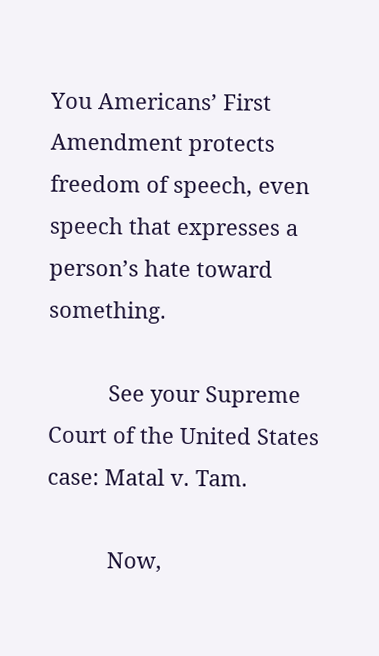You Americans’ First Amendment protects freedom of speech, even speech that expresses a person’s hate toward something.

          See your Supreme Court of the United States case: Matal v. Tam.

          Now,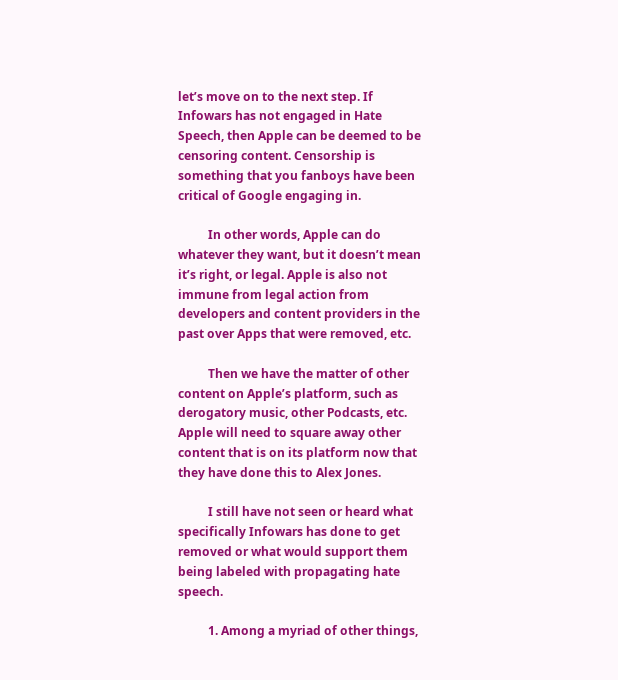let’s move on to the next step. If Infowars has not engaged in Hate Speech, then Apple can be deemed to be censoring content. Censorship is something that you fanboys have been critical of Google engaging in.

          In other words, Apple can do whatever they want, but it doesn’t mean it’s right, or legal. Apple is also not immune from legal action from developers and content providers in the past over Apps that were removed, etc.

          Then we have the matter of other content on Apple’s platform, such as derogatory music, other Podcasts, etc. Apple will need to square away other content that is on its platform now that they have done this to Alex Jones.

          I still have not seen or heard what specifically Infowars has done to get removed or what would support them being labeled with propagating hate speech.

          1. Among a myriad of other things,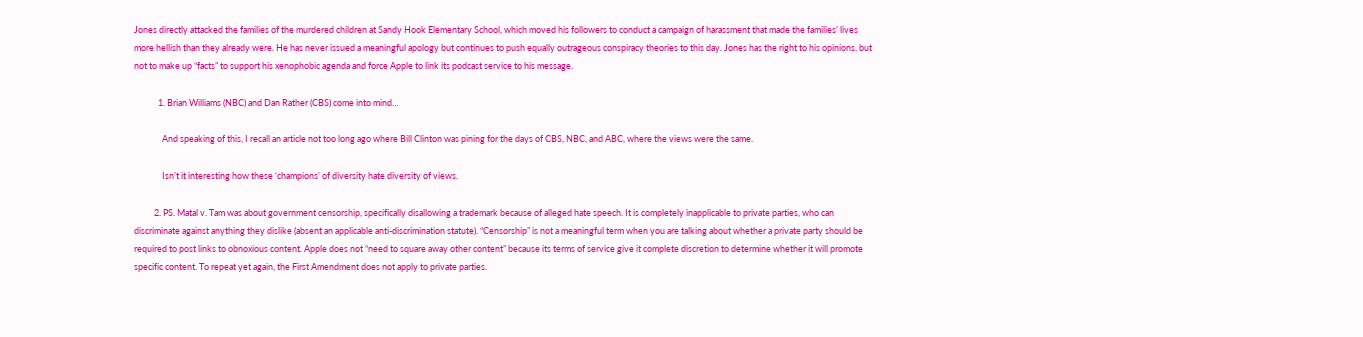Jones directly attacked the families of the murdered children at Sandy Hook Elementary School, which moved his followers to conduct a campaign of harassment that made the families’ lives more hellish than they already were. He has never issued a meaningful apology but continues to push equally outrageous conspiracy theories to this day. Jones has the right to his opinions, but not to make up “facts” to support his xenophobic agenda and force Apple to link its podcast service to his message.

            1. Brian Williams (NBC) and Dan Rather (CBS) come into mind…

              And speaking of this, I recall an article not too long ago where Bill Clinton was pining for the days of CBS, NBC, and ABC, where the views were the same.

              Isn’t it interesting how these ‘champions’ of diversity hate diversity of views.

          2. PS. Matal v. Tam was about government censorship, specifically disallowing a trademark because of alleged hate speech. It is completely inapplicable to private parties, who can discriminate against anything they dislike (absent an applicable anti-discrimination statute). “Censorship” is not a meaningful term when you are talking about whether a private party should be required to post links to obnoxious content. Apple does not “need to square away other content” because its terms of service give it complete discretion to determine whether it will promote specific content. To repeat yet again, the First Amendment does not apply to private parties.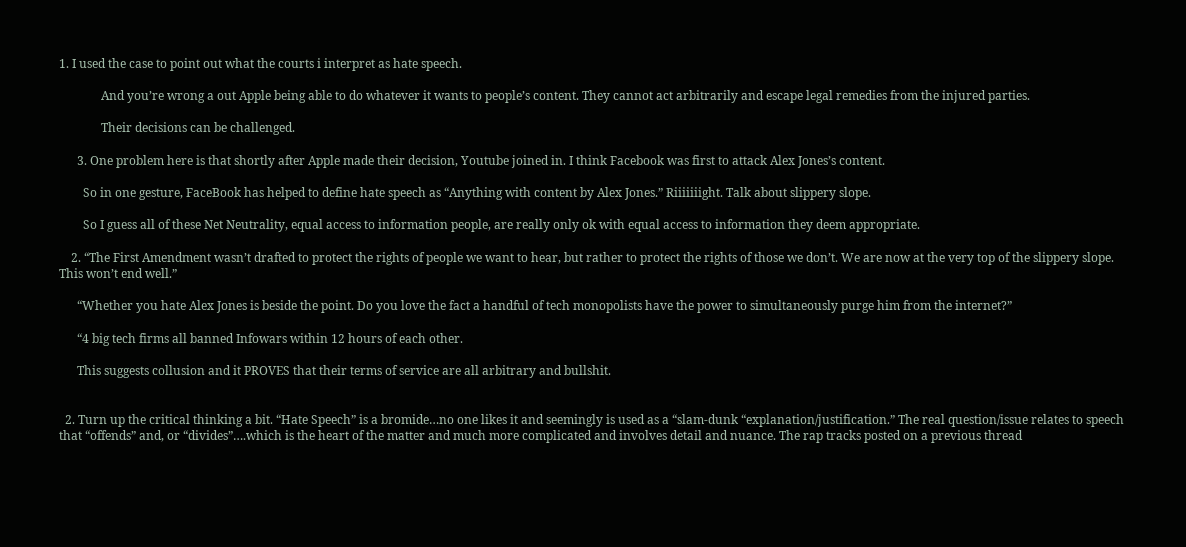1. I used the case to point out what the courts i interpret as hate speech.

              And you’re wrong a out Apple being able to do whatever it wants to people’s content. They cannot act arbitrarily and escape legal remedies from the injured parties.

              Their decisions can be challenged.

      3. One problem here is that shortly after Apple made their decision, Youtube joined in. I think Facebook was first to attack Alex Jones’s content.

        So in one gesture, FaceBook has helped to define hate speech as “Anything with content by Alex Jones.” Riiiiiiight. Talk about slippery slope.

        So I guess all of these Net Neutrality, equal access to information people, are really only ok with equal access to information they deem appropriate.

    2. “The First Amendment wasn’t drafted to protect the rights of people we want to hear, but rather to protect the rights of those we don’t. We are now at the very top of the slippery slope. This won’t end well.”

      “Whether you hate Alex Jones is beside the point. Do you love the fact a handful of tech monopolists have the power to simultaneously purge him from the internet?”

      “4 big tech firms all banned Infowars within 12 hours of each other.

      This suggests collusion and it PROVES that their terms of service are all arbitrary and bullshit.


  2. Turn up the critical thinking a bit. “Hate Speech” is a bromide…no one likes it and seemingly is used as a “slam-dunk “explanation/justification.” The real question/issue relates to speech that “offends” and, or “divides”….which is the heart of the matter and much more complicated and involves detail and nuance. The rap tracks posted on a previous thread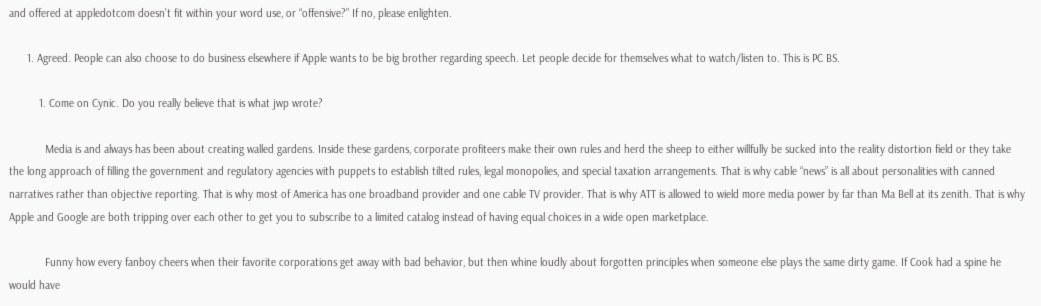and offered at appledotcom doesn’t fit within your word use, or “offensive?” If no, please enlighten.

      1. Agreed. People can also choose to do business elsewhere if Apple wants to be big brother regarding speech. Let people decide for themselves what to watch/listen to. This is PC BS.

          1. Come on Cynic. Do you really believe that is what jwp wrote?

            Media is and always has been about creating walled gardens. Inside these gardens, corporate profiteers make their own rules and herd the sheep to either willfully be sucked into the reality distortion field or they take the long approach of filling the government and regulatory agencies with puppets to establish tilted rules, legal monopolies, and special taxation arrangements. That is why cable “news” is all about personalities with canned narratives rather than objective reporting. That is why most of America has one broadband provider and one cable TV provider. That is why ATT is allowed to wield more media power by far than Ma Bell at its zenith. That is why Apple and Google are both tripping over each other to get you to subscribe to a limited catalog instead of having equal choices in a wide open marketplace.

            Funny how every fanboy cheers when their favorite corporations get away with bad behavior, but then whine loudly about forgotten principles when someone else plays the same dirty game. If Cook had a spine he would have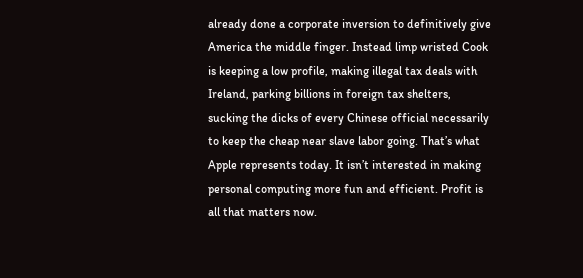already done a corporate inversion to definitively give America the middle finger. Instead limp wristed Cook is keeping a low profile, making illegal tax deals with Ireland, parking billions in foreign tax shelters, sucking the dicks of every Chinese official necessarily to keep the cheap near slave labor going. That’s what Apple represents today. It isn’t interested in making personal computing more fun and efficient. Profit is all that matters now.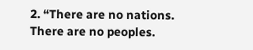2. “There are no nations. There are no peoples.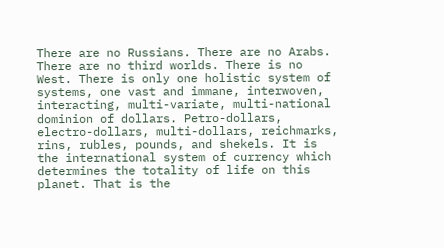There are no Russians. There are no Arabs. There are no third worlds. There is no West. There is only one holistic system of systems, one vast and immane, interwoven, interacting, multi-variate, multi-national dominion of dollars. Petro-dollars, electro-dollars, multi-dollars, reichmarks, rins, rubles, pounds, and shekels. It is the international system of currency which determines the totality of life on this planet. That is the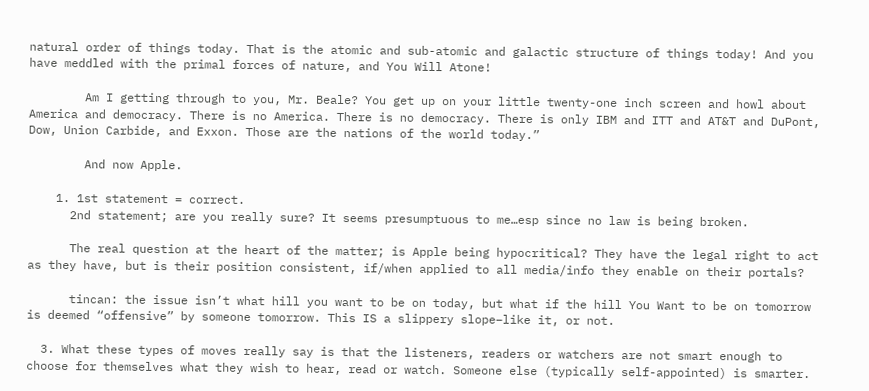natural order of things today. That is the atomic and sub-atomic and galactic structure of things today! And you have meddled with the primal forces of nature, and You Will Atone!

        Am I getting through to you, Mr. Beale? You get up on your little twenty-one inch screen and howl about America and democracy. There is no America. There is no democracy. There is only IBM and ITT and AT&T and DuPont, Dow, Union Carbide, and Exxon. Those are the nations of the world today.”

        And now Apple.

    1. 1st statement = correct.
      2nd statement; are you really sure? It seems presumptuous to me…esp since no law is being broken.

      The real question at the heart of the matter; is Apple being hypocritical? They have the legal right to act as they have, but is their position consistent, if/when applied to all media/info they enable on their portals?

      tincan: the issue isn’t what hill you want to be on today, but what if the hill You Want to be on tomorrow is deemed “offensive” by someone tomorrow. This IS a slippery slope–like it, or not.

  3. What these types of moves really say is that the listeners, readers or watchers are not smart enough to choose for themselves what they wish to hear, read or watch. Someone else (typically self-appointed) is smarter.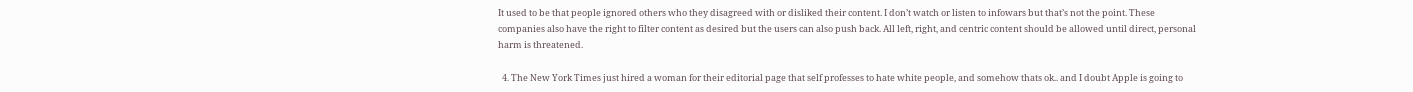It used to be that people ignored others who they disagreed with or disliked their content. I don’t watch or listen to infowars but that’s not the point. These companies also have the right to filter content as desired but the users can also push back. All left, right, and centric content should be allowed until direct, personal harm is threatened.

  4. The New York Times just hired a woman for their editorial page that self professes to hate white people, and somehow thats ok.. and I doubt Apple is going to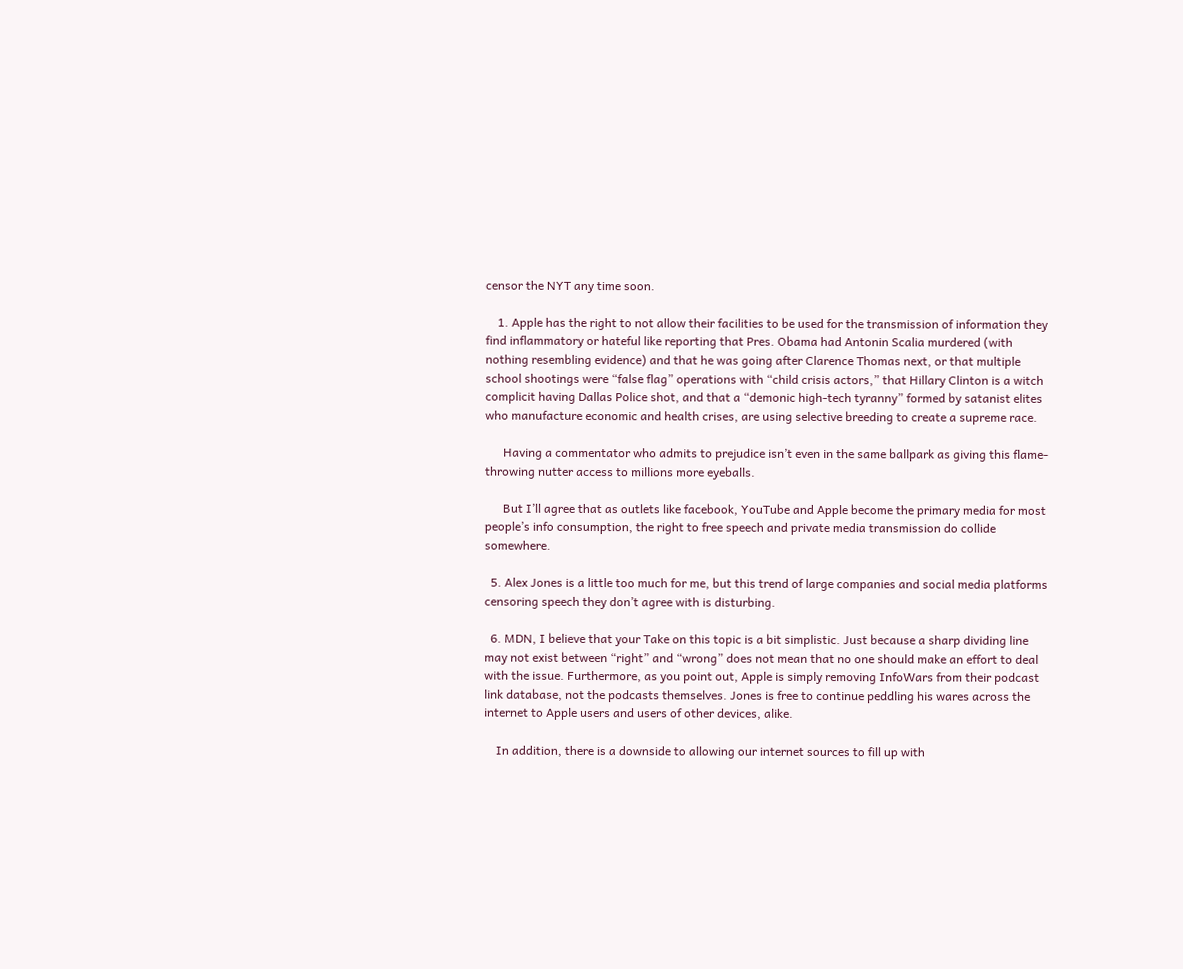censor the NYT any time soon.

    1. Apple has the right to not allow their facilities to be used for the transmission of information they find inflammatory or hateful like reporting that Pres. Obama had Antonin Scalia murdered (with nothing resembling evidence) and that he was going after Clarence Thomas next, or that multiple school shootings were “false flag” operations with “child crisis actors,” that Hillary Clinton is a witch complicit having Dallas Police shot, and that a “demonic high-tech tyranny” formed by satanist elites who manufacture economic and health crises, are using selective breeding to create a supreme race.

      Having a commentator who admits to prejudice isn’t even in the same ballpark as giving this flame-throwing nutter access to millions more eyeballs.

      But I’ll agree that as outlets like facebook, YouTube and Apple become the primary media for most people’s info consumption, the right to free speech and private media transmission do collide somewhere.

  5. Alex Jones is a little too much for me, but this trend of large companies and social media platforms censoring speech they don’t agree with is disturbing.

  6. MDN, I believe that your Take on this topic is a bit simplistic. Just because a sharp dividing line may not exist between “right” and “wrong” does not mean that no one should make an effort to deal with the issue. Furthermore, as you point out, Apple is simply removing InfoWars from their podcast link database, not the podcasts themselves. Jones is free to continue peddling his wares across the internet to Apple users and users of other devices, alike.

    In addition, there is a downside to allowing our internet sources to fill up with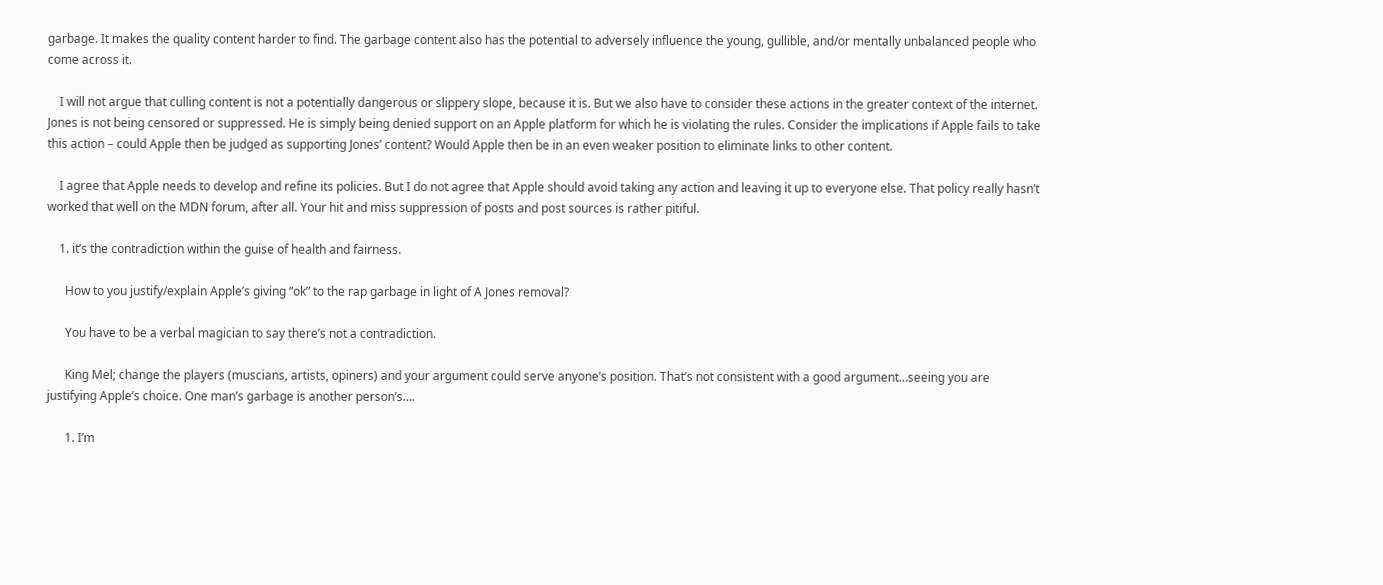garbage. It makes the quality content harder to find. The garbage content also has the potential to adversely influence the young, gullible, and/or mentally unbalanced people who come across it.

    I will not argue that culling content is not a potentially dangerous or slippery slope, because it is. But we also have to consider these actions in the greater context of the internet. Jones is not being censored or suppressed. He is simply being denied support on an Apple platform for which he is violating the rules. Consider the implications if Apple fails to take this action – could Apple then be judged as supporting Jones’ content? Would Apple then be in an even weaker position to eliminate links to other content.

    I agree that Apple needs to develop and refine its policies. But I do not agree that Apple should avoid taking any action and leaving it up to everyone else. That policy really hasn’t worked that well on the MDN forum, after all. Your hit and miss suppression of posts and post sources is rather pitiful.

    1. it’s the contradiction within the guise of health and fairness.

      How to you justify/explain Apple’s giving “ok” to the rap garbage in light of A Jones removal?

      You have to be a verbal magician to say there’s not a contradiction.

      King Mel; change the players (muscians, artists, opiners) and your argument could serve anyone’s position. That’s not consistent with a good argument…seeing you are justifying Apple’s choice. One man’s garbage is another person’s….

      1. I’m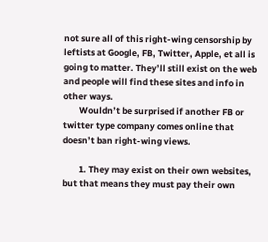not sure all of this right-wing censorship by leftists at Google, FB, Twitter, Apple, et all is going to matter. They’ll still exist on the web and people will find these sites and info in other ways.
        Wouldn’t be surprised if another FB or twitter type company comes online that doesn’t ban right-wing views.

        1. They may exist on their own websites, but that means they must pay their own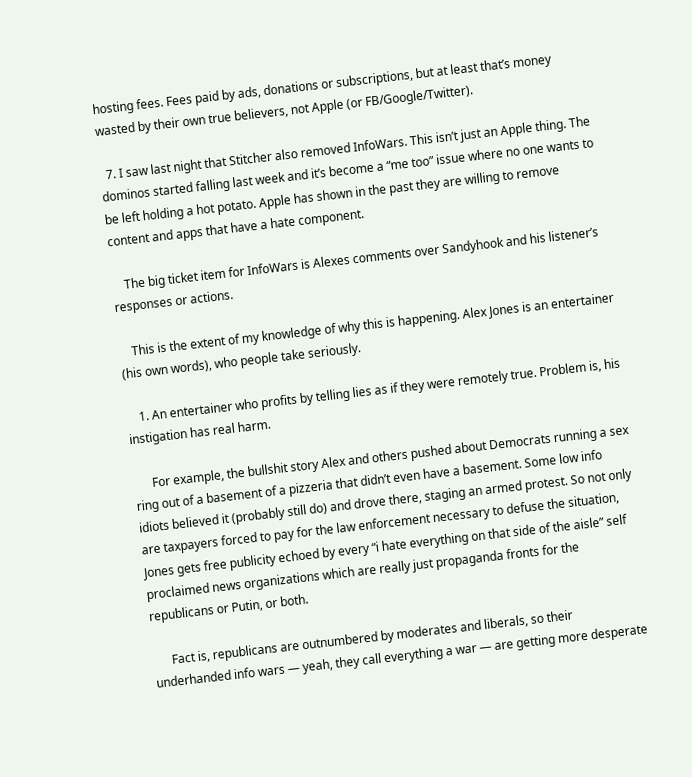hosting fees. Fees paid by ads, donations or subscriptions, but at least that’s money wasted by their own true believers, not Apple (or FB/Google/Twitter).

  7. I saw last night that Stitcher also removed InfoWars. This isn’t just an Apple thing. The dominos started falling last week and it’s become a “me too” issue where no one wants to be left holding a hot potato. Apple has shown in the past they are willing to remove content and apps that have a hate component.

    The big ticket item for InfoWars is Alexes comments over Sandyhook and his listener’s responses or actions.

    This is the extent of my knowledge of why this is happening. Alex Jones is an entertainer (his own words), who people take seriously.

    1. An entertainer who profits by telling lies as if they were remotely true. Problem is, his instigation has real harm.

      For example, the bullshit story Alex and others pushed about Democrats running a sex ring out of a basement of a pizzeria that didn’t even have a basement. Some low info idiots believed it (probably still do) and drove there, staging an armed protest. So not only are taxpayers forced to pay for the law enforcement necessary to defuse the situation, Jones gets free publicity echoed by every “i hate everything on that side of the aisle” self proclaimed news organizations which are really just propaganda fronts for the republicans or Putin, or both.

      Fact is, republicans are outnumbered by moderates and liberals, so their underhanded info wars — yeah, they call everything a war — are getting more desperate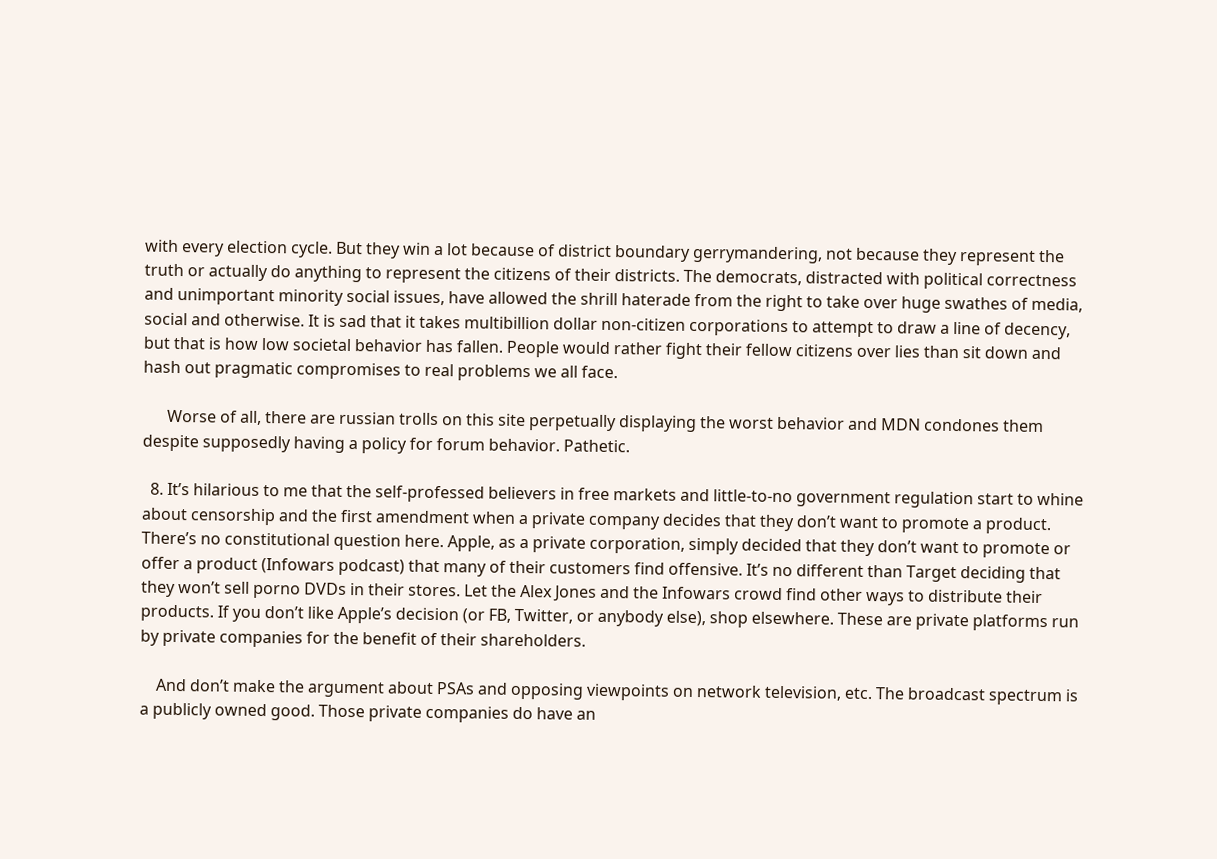with every election cycle. But they win a lot because of district boundary gerrymandering, not because they represent the truth or actually do anything to represent the citizens of their districts. The democrats, distracted with political correctness and unimportant minority social issues, have allowed the shrill haterade from the right to take over huge swathes of media, social and otherwise. It is sad that it takes multibillion dollar non-citizen corporations to attempt to draw a line of decency, but that is how low societal behavior has fallen. People would rather fight their fellow citizens over lies than sit down and hash out pragmatic compromises to real problems we all face.

      Worse of all, there are russian trolls on this site perpetually displaying the worst behavior and MDN condones them despite supposedly having a policy for forum behavior. Pathetic.

  8. It’s hilarious to me that the self-professed believers in free markets and little-to-no government regulation start to whine about censorship and the first amendment when a private company decides that they don’t want to promote a product. There’s no constitutional question here. Apple, as a private corporation, simply decided that they don’t want to promote or offer a product (Infowars podcast) that many of their customers find offensive. It’s no different than Target deciding that they won’t sell porno DVDs in their stores. Let the Alex Jones and the Infowars crowd find other ways to distribute their products. If you don’t like Apple’s decision (or FB, Twitter, or anybody else), shop elsewhere. These are private platforms run by private companies for the benefit of their shareholders.

    And don’t make the argument about PSAs and opposing viewpoints on network television, etc. The broadcast spectrum is a publicly owned good. Those private companies do have an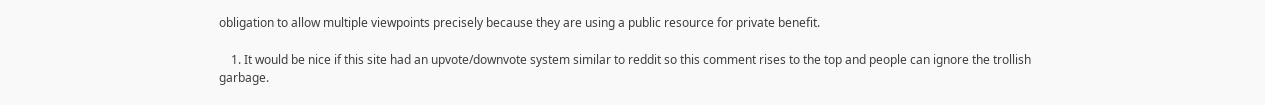obligation to allow multiple viewpoints precisely because they are using a public resource for private benefit.

    1. It would be nice if this site had an upvote/downvote system similar to reddit so this comment rises to the top and people can ignore the trollish garbage.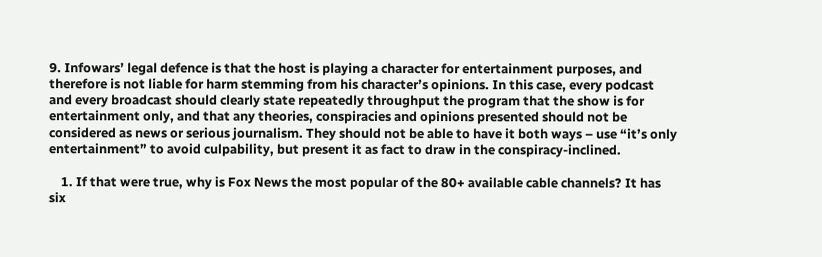9. Infowars’ legal defence is that the host is playing a character for entertainment purposes, and therefore is not liable for harm stemming from his character’s opinions. In this case, every podcast and every broadcast should clearly state repeatedly throughput the program that the show is for entertainment only, and that any theories, conspiracies and opinions presented should not be considered as news or serious journalism. They should not be able to have it both ways – use “it’s only entertainment” to avoid culpability, but present it as fact to draw in the conspiracy-inclined.

    1. If that were true, why is Fox News the most popular of the 80+ available cable channels? It has six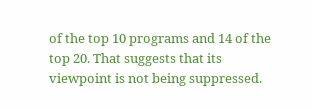of the top 10 programs and 14 of the top 20. That suggests that its viewpoint is not being suppressed.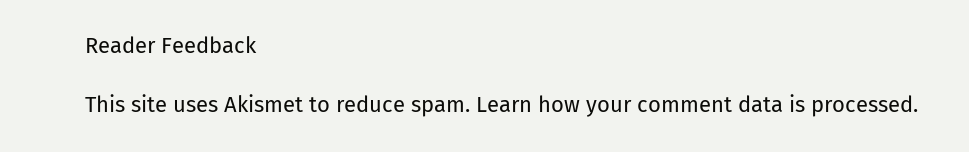Reader Feedback

This site uses Akismet to reduce spam. Learn how your comment data is processed.